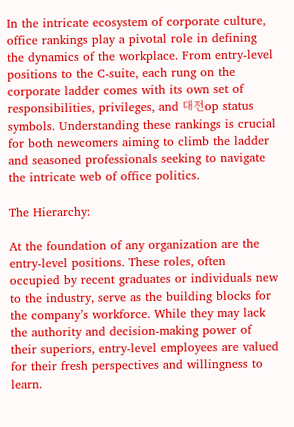In the intricate ecosystem of corporate culture, office rankings play a pivotal role in defining the dynamics of the workplace. From entry-level positions to the C-suite, each rung on the corporate ladder comes with its own set of responsibilities, privileges, and 대전op status symbols. Understanding these rankings is crucial for both newcomers aiming to climb the ladder and seasoned professionals seeking to navigate the intricate web of office politics.

The Hierarchy:

At the foundation of any organization are the entry-level positions. These roles, often occupied by recent graduates or individuals new to the industry, serve as the building blocks for the company’s workforce. While they may lack the authority and decision-making power of their superiors, entry-level employees are valued for their fresh perspectives and willingness to learn.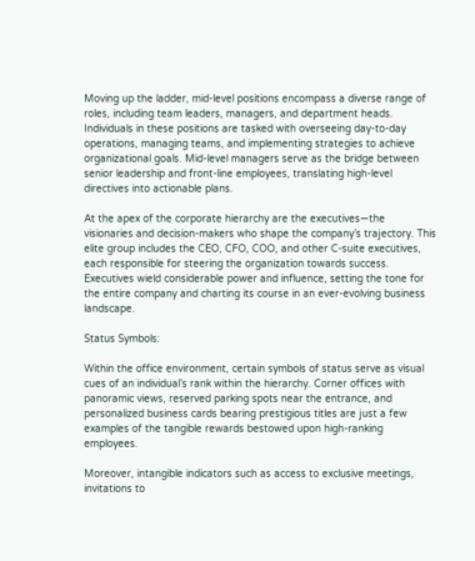Moving up the ladder, mid-level positions encompass a diverse range of roles, including team leaders, managers, and department heads. Individuals in these positions are tasked with overseeing day-to-day operations, managing teams, and implementing strategies to achieve organizational goals. Mid-level managers serve as the bridge between senior leadership and front-line employees, translating high-level directives into actionable plans.

At the apex of the corporate hierarchy are the executives—the visionaries and decision-makers who shape the company’s trajectory. This elite group includes the CEO, CFO, COO, and other C-suite executives, each responsible for steering the organization towards success. Executives wield considerable power and influence, setting the tone for the entire company and charting its course in an ever-evolving business landscape.

Status Symbols:

Within the office environment, certain symbols of status serve as visual cues of an individual’s rank within the hierarchy. Corner offices with panoramic views, reserved parking spots near the entrance, and personalized business cards bearing prestigious titles are just a few examples of the tangible rewards bestowed upon high-ranking employees.

Moreover, intangible indicators such as access to exclusive meetings, invitations to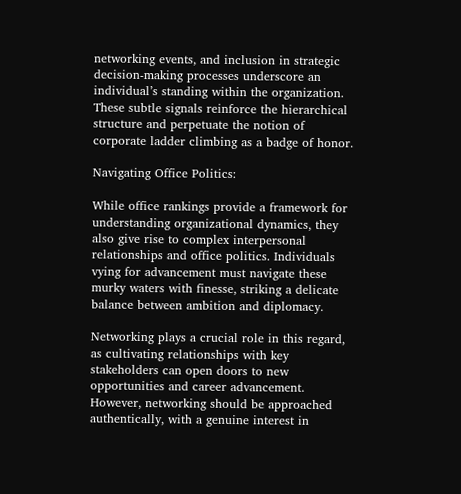networking events, and inclusion in strategic decision-making processes underscore an individual’s standing within the organization. These subtle signals reinforce the hierarchical structure and perpetuate the notion of corporate ladder climbing as a badge of honor.

Navigating Office Politics:

While office rankings provide a framework for understanding organizational dynamics, they also give rise to complex interpersonal relationships and office politics. Individuals vying for advancement must navigate these murky waters with finesse, striking a delicate balance between ambition and diplomacy.

Networking plays a crucial role in this regard, as cultivating relationships with key stakeholders can open doors to new opportunities and career advancement. However, networking should be approached authentically, with a genuine interest in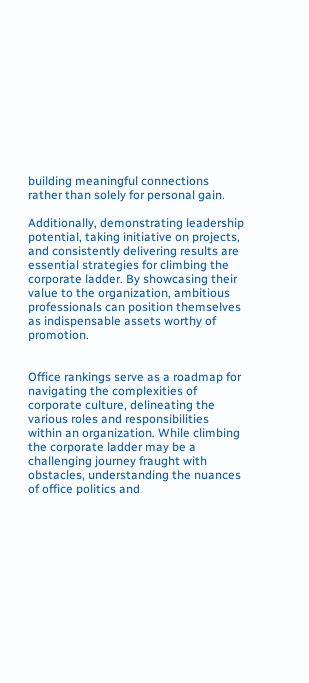building meaningful connections rather than solely for personal gain.

Additionally, demonstrating leadership potential, taking initiative on projects, and consistently delivering results are essential strategies for climbing the corporate ladder. By showcasing their value to the organization, ambitious professionals can position themselves as indispensable assets worthy of promotion.


Office rankings serve as a roadmap for navigating the complexities of corporate culture, delineating the various roles and responsibilities within an organization. While climbing the corporate ladder may be a challenging journey fraught with obstacles, understanding the nuances of office politics and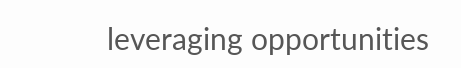leveraging opportunities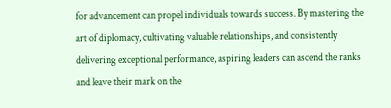for advancement can propel individuals towards success. By mastering the art of diplomacy, cultivating valuable relationships, and consistently delivering exceptional performance, aspiring leaders can ascend the ranks and leave their mark on the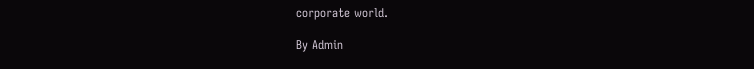corporate world.

By Admin